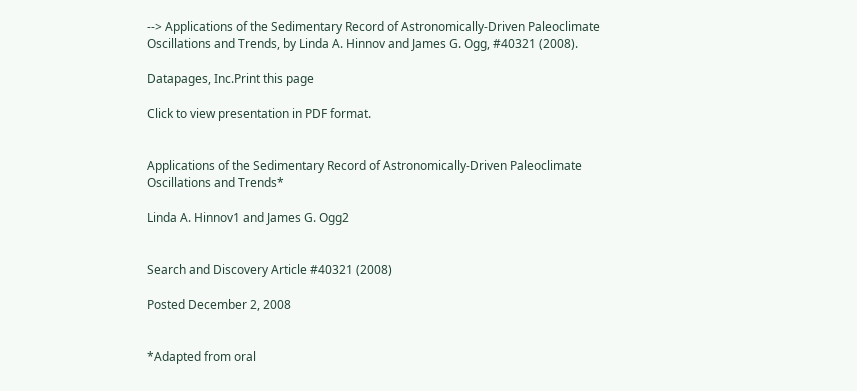--> Applications of the Sedimentary Record of Astronomically-Driven Paleoclimate Oscillations and Trends, by Linda A. Hinnov and James G. Ogg, #40321 (2008).

Datapages, Inc.Print this page

Click to view presentation in PDF format.


Applications of the Sedimentary Record of Astronomically-Driven Paleoclimate Oscillations and Trends*

Linda A. Hinnov1 and James G. Ogg2


Search and Discovery Article #40321 (2008)

Posted December 2, 2008


*Adapted from oral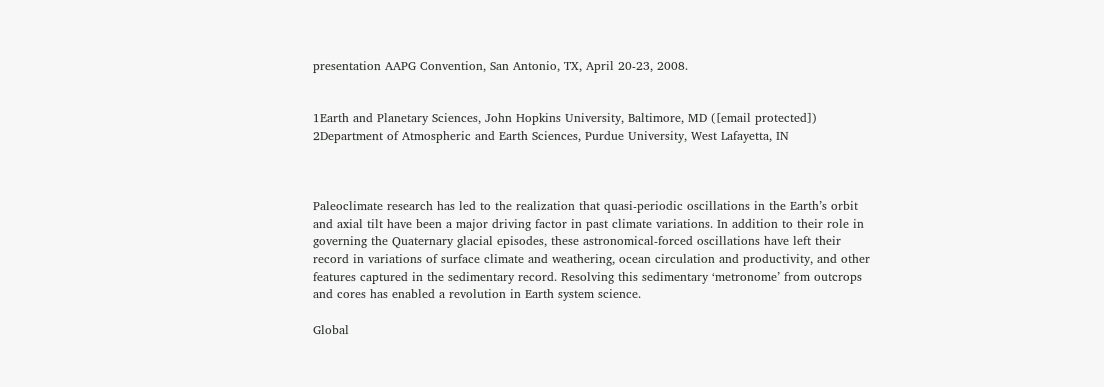presentation AAPG Convention, San Antonio, TX, April 20-23, 2008.


1Earth and Planetary Sciences, John Hopkins University, Baltimore, MD ([email protected])
2Department of Atmospheric and Earth Sciences, Purdue University, West Lafayetta, IN



Paleoclimate research has led to the realization that quasi-periodic oscillations in the Earth’s orbit and axial tilt have been a major driving factor in past climate variations. In addition to their role in governing the Quaternary glacial episodes, these astronomical-forced oscillations have left their record in variations of surface climate and weathering, ocean circulation and productivity, and other features captured in the sedimentary record. Resolving this sedimentary ‘metronome’ from outcrops and cores has enabled a revolution in Earth system science.

Global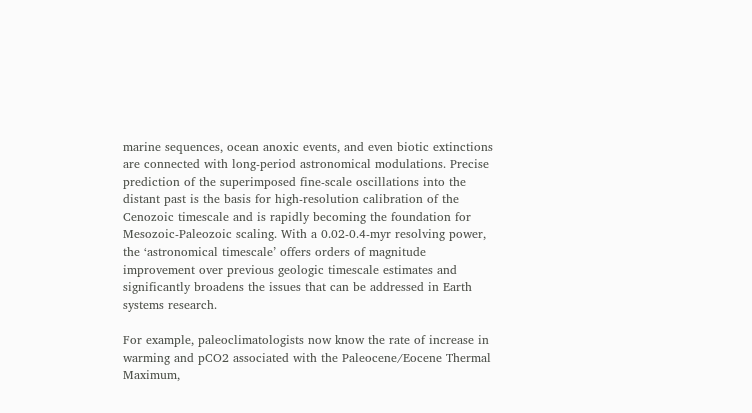marine sequences, ocean anoxic events, and even biotic extinctions are connected with long-period astronomical modulations. Precise prediction of the superimposed fine-scale oscillations into the distant past is the basis for high-resolution calibration of the Cenozoic timescale and is rapidly becoming the foundation for Mesozoic-Paleozoic scaling. With a 0.02-0.4-myr resolving power, the ‘astronomical timescale’ offers orders of magnitude improvement over previous geologic timescale estimates and significantly broadens the issues that can be addressed in Earth systems research.

For example, paleoclimatologists now know the rate of increase in warming and pCO2 associated with the Paleocene/Eocene Thermal Maximum,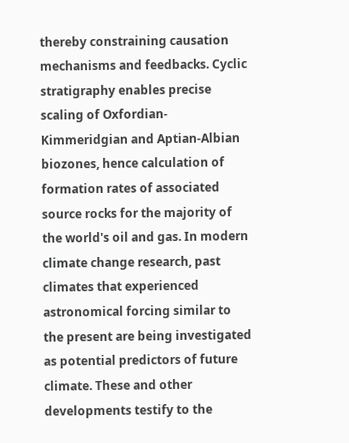thereby constraining causation mechanisms and feedbacks. Cyclic stratigraphy enables precise scaling of Oxfordian-Kimmeridgian and Aptian-Albian biozones, hence calculation of formation rates of associated source rocks for the majority of the world's oil and gas. In modern climate change research, past climates that experienced astronomical forcing similar to the present are being investigated as potential predictors of future climate. These and other developments testify to the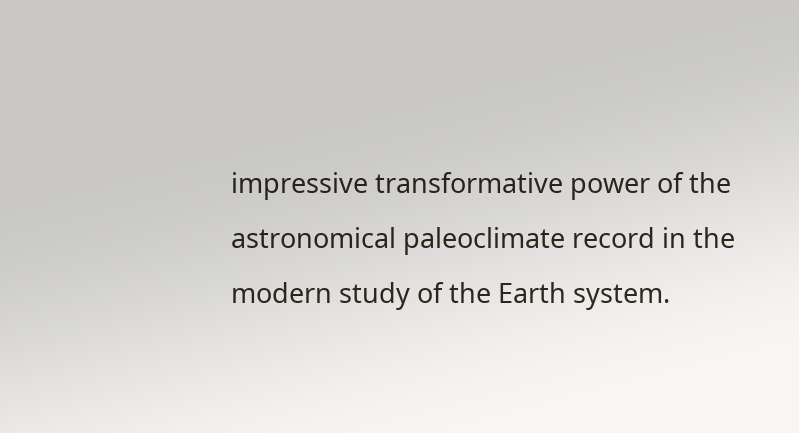impressive transformative power of the astronomical paleoclimate record in the modern study of the Earth system.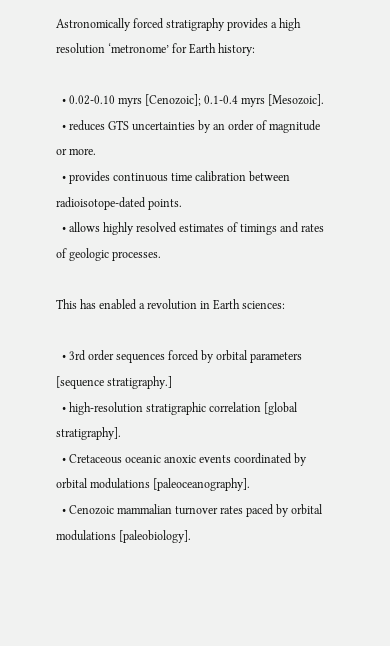Astronomically forced stratigraphy provides a high resolution ‘metronome’ for Earth history:

  • 0.02-0.10 myrs [Cenozoic]; 0.1-0.4 myrs [Mesozoic].
  • reduces GTS uncertainties by an order of magnitude or more.
  • provides continuous time calibration between radioisotope-dated points.
  • allows highly resolved estimates of timings and rates of geologic processes.

This has enabled a revolution in Earth sciences:

  • 3rd order sequences forced by orbital parameters [sequence stratigraphy.]
  • high-resolution stratigraphic correlation [global stratigraphy].
  • Cretaceous oceanic anoxic events coordinated by orbital modulations [paleoceanography].
  • Cenozoic mammalian turnover rates paced by orbital modulations [paleobiology].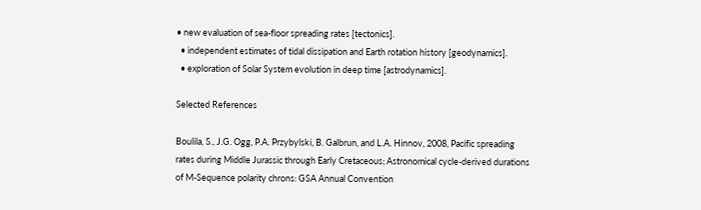• new evaluation of sea-floor spreading rates [tectonics].
  • independent estimates of tidal dissipation and Earth rotation history [geodynamics].
  • exploration of Solar System evolution in deep time [astrodynamics].

Selected References

Boulila, S., J.G. Ogg, P.A. Przybylski, B. Galbrun, and L.A. Hinnov, 2008, Pacific spreading rates during Middle Jurassic through Early Cretaceous; Astronomical cycle-derived durations of M-Sequence polarity chrons: GSA Annual Convention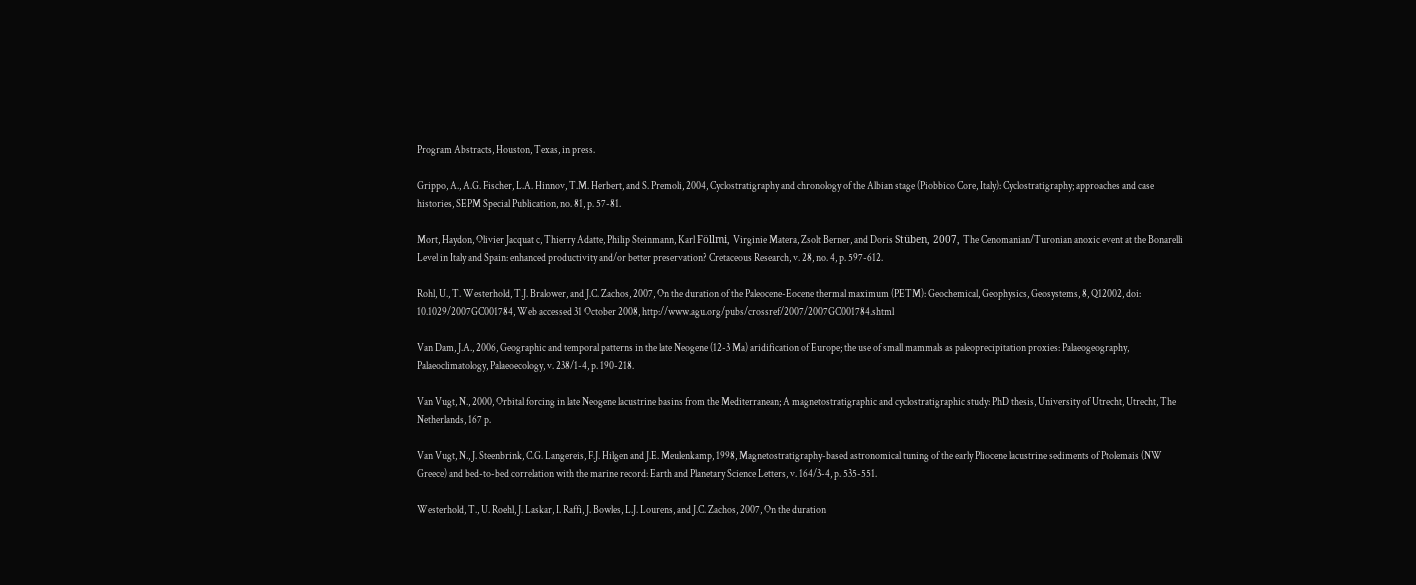Program Abstracts, Houston, Texas, in press.

Grippo, A., A.G. Fischer, L.A. Hinnov, T.M. Herbert, and S. Premoli, 2004, Cyclostratigraphy and chronology of the Albian stage (Piobbico Core, Italy): Cyclostratigraphy; approaches and case histories, SEPM Special Publication, no. 81, p. 57-81.

Mort, Haydon, Olivier Jacquat c, Thierry Adatte, Philip Steinmann, Karl Föllmi, Virginie Matera, Zsolt Berner, and Doris Stüben, 2007, The Cenomanian/Turonian anoxic event at the Bonarelli Level in Italy and Spain: enhanced productivity and/or better preservation? Cretaceous Research, v. 28, no. 4, p. 597-612.

Rohl, U., T. Westerhold, T.J. Bralower, and J.C. Zachos, 2007, On the duration of the Paleocene-Eocene thermal maximum (PETM): Geochemical, Geophysics, Geosystems, 8, Q12002, doi: 10.1029/2007GC001784, Web accessed 31 October 2008, http://www.agu.org/pubs/crossref/2007/2007GC001784.shtml

Van Dam, J.A., 2006, Geographic and temporal patterns in the late Neogene (12-3 Ma) aridification of Europe; the use of small mammals as paleoprecipitation proxies: Palaeogeography, Palaeoclimatology, Palaeoecology, v. 238/1-4, p. 190-218.

Van Vugt, N., 2000, Orbital forcing in late Neogene lacustrine basins from the Mediterranean; A magnetostratigraphic and cyclostratigraphic study: PhD thesis, University of Utrecht, Utrecht, The Netherlands, 167 p.

Van Vugt, N., J. Steenbrink, C.G. Langereis, F.J. Hilgen and J.E. Meulenkamp, 1998, Magnetostratigraphy-based astronomical tuning of the early Pliocene lacustrine sediments of Ptolemais (NW Greece) and bed-to-bed correlation with the marine record: Earth and Planetary Science Letters, v. 164/3-4, p. 535-551.

Westerhold, T., U. Roehl, J. Laskar, I. Raffi, J. Bowles, L.J. Lourens, and J.C. Zachos, 2007, On the duration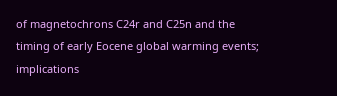of magnetochrons C24r and C25n and the timing of early Eocene global warming events; implications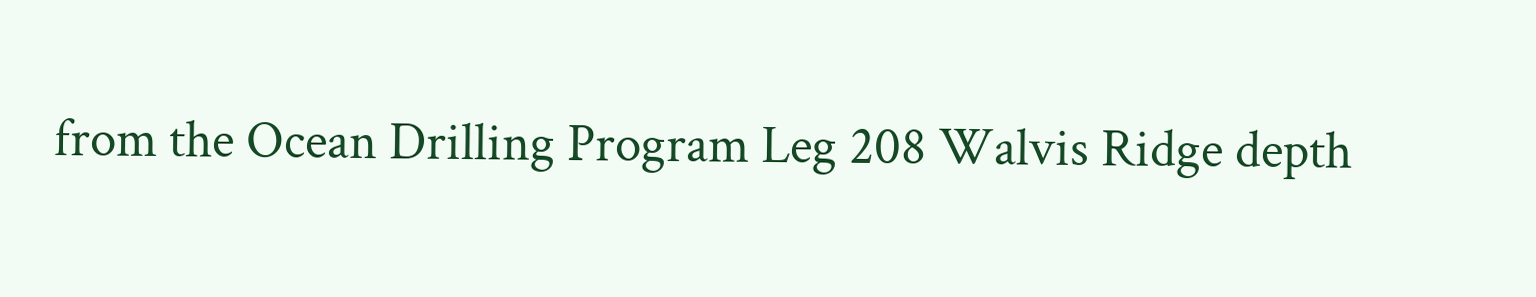from the Ocean Drilling Program Leg 208 Walvis Ridge depth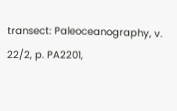transect: Paleoceanography, v. 22/2, p. PA2201,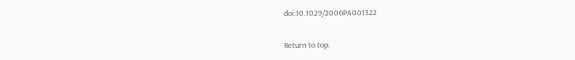doi:10.1029/2006PA001322


Return to top.